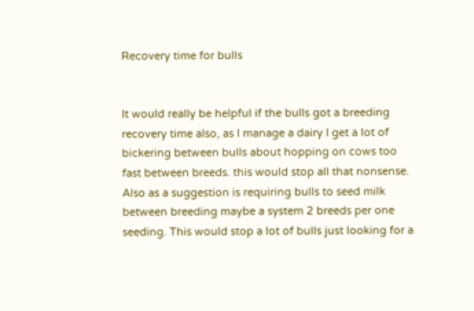Recovery time for bulls


It would really be helpful if the bulls got a breeding recovery time also, as I manage a dairy I get a lot of bickering between bulls about hopping on cows too fast between breeds. this would stop all that nonsense. Also as a suggestion is requiring bulls to seed milk between breeding maybe a system 2 breeds per one seeding. This would stop a lot of bulls just looking for a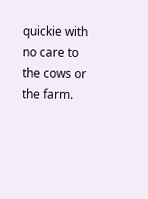quickie with no care to the cows or the farm.